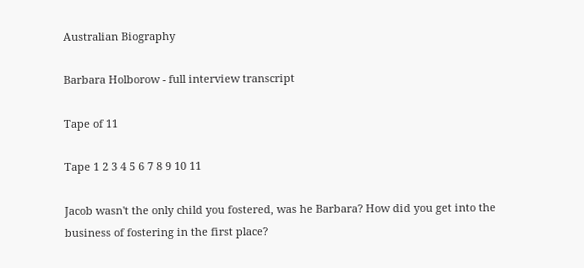Australian Biography

Barbara Holborow - full interview transcript

Tape of 11

Tape 1 2 3 4 5 6 7 8 9 10 11

Jacob wasn't the only child you fostered, was he Barbara? How did you get into the business of fostering in the first place?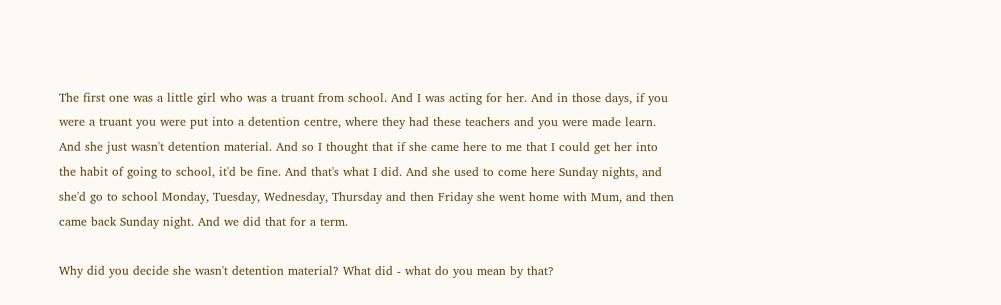The first one was a little girl who was a truant from school. And I was acting for her. And in those days, if you were a truant you were put into a detention centre, where they had these teachers and you were made learn. And she just wasn't detention material. And so I thought that if she came here to me that I could get her into the habit of going to school, it'd be fine. And that's what I did. And she used to come here Sunday nights, and she'd go to school Monday, Tuesday, Wednesday, Thursday and then Friday she went home with Mum, and then came back Sunday night. And we did that for a term.

Why did you decide she wasn't detention material? What did - what do you mean by that?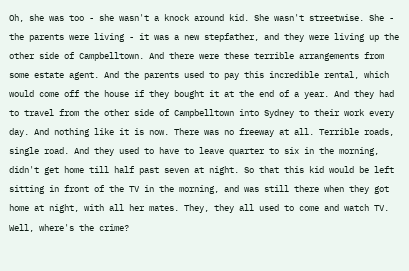Oh, she was too - she wasn't a knock around kid. She wasn't streetwise. She - the parents were living - it was a new stepfather, and they were living up the other side of Campbelltown. And there were these terrible arrangements from some estate agent. And the parents used to pay this incredible rental, which would come off the house if they bought it at the end of a year. And they had to travel from the other side of Campbelltown into Sydney to their work every day. And nothing like it is now. There was no freeway at all. Terrible roads, single road. And they used to have to leave quarter to six in the morning, didn't get home till half past seven at night. So that this kid would be left sitting in front of the TV in the morning, and was still there when they got home at night, with all her mates. They, they all used to come and watch TV. Well, where's the crime?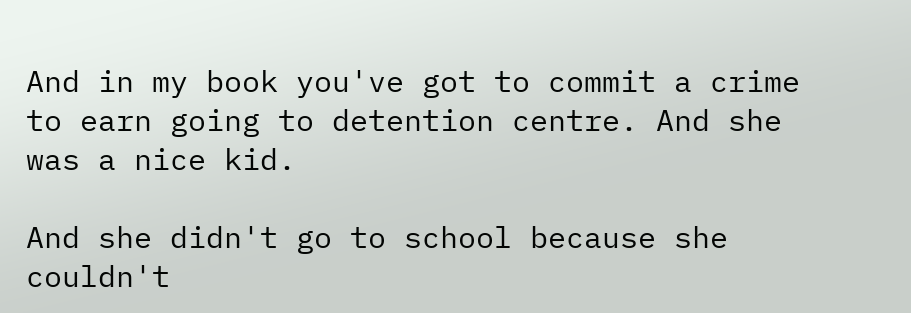And in my book you've got to commit a crime to earn going to detention centre. And she was a nice kid.

And she didn't go to school because she couldn't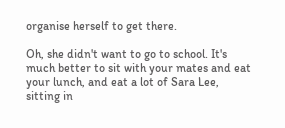organise herself to get there.

Oh, she didn't want to go to school. It's much better to sit with your mates and eat your lunch, and eat a lot of Sara Lee, sitting in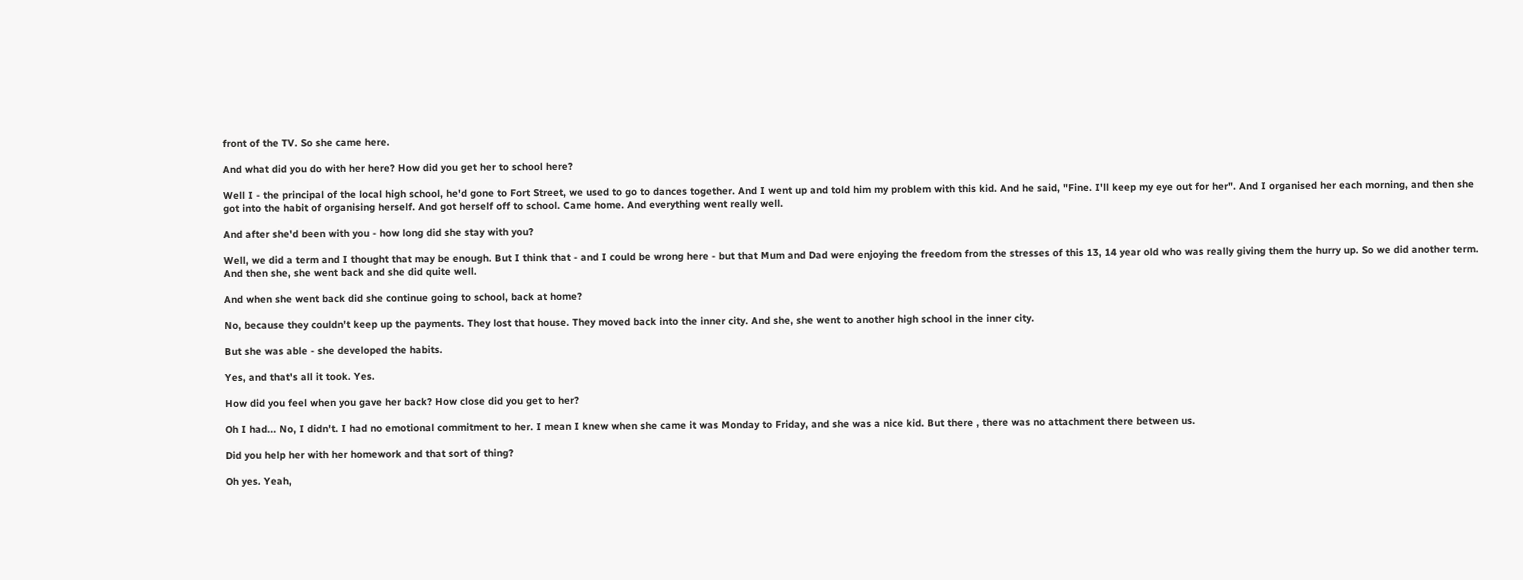front of the TV. So she came here.

And what did you do with her here? How did you get her to school here?

Well I - the principal of the local high school, he'd gone to Fort Street, we used to go to dances together. And I went up and told him my problem with this kid. And he said, "Fine. I'll keep my eye out for her". And I organised her each morning, and then she got into the habit of organising herself. And got herself off to school. Came home. And everything went really well.

And after she'd been with you - how long did she stay with you?

Well, we did a term and I thought that may be enough. But I think that - and I could be wrong here - but that Mum and Dad were enjoying the freedom from the stresses of this 13, 14 year old who was really giving them the hurry up. So we did another term. And then she, she went back and she did quite well.

And when she went back did she continue going to school, back at home?

No, because they couldn't keep up the payments. They lost that house. They moved back into the inner city. And she, she went to another high school in the inner city.

But she was able - she developed the habits.

Yes, and that's all it took. Yes.

How did you feel when you gave her back? How close did you get to her?

Oh I had... No, I didn't. I had no emotional commitment to her. I mean I knew when she came it was Monday to Friday, and she was a nice kid. But there , there was no attachment there between us.

Did you help her with her homework and that sort of thing?

Oh yes. Yeah,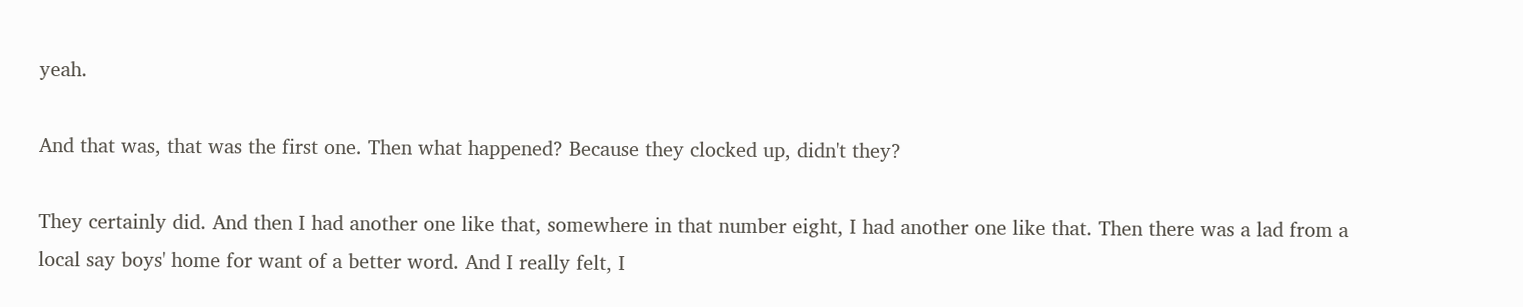yeah.

And that was, that was the first one. Then what happened? Because they clocked up, didn't they?

They certainly did. And then I had another one like that, somewhere in that number eight, I had another one like that. Then there was a lad from a local say boys' home for want of a better word. And I really felt, I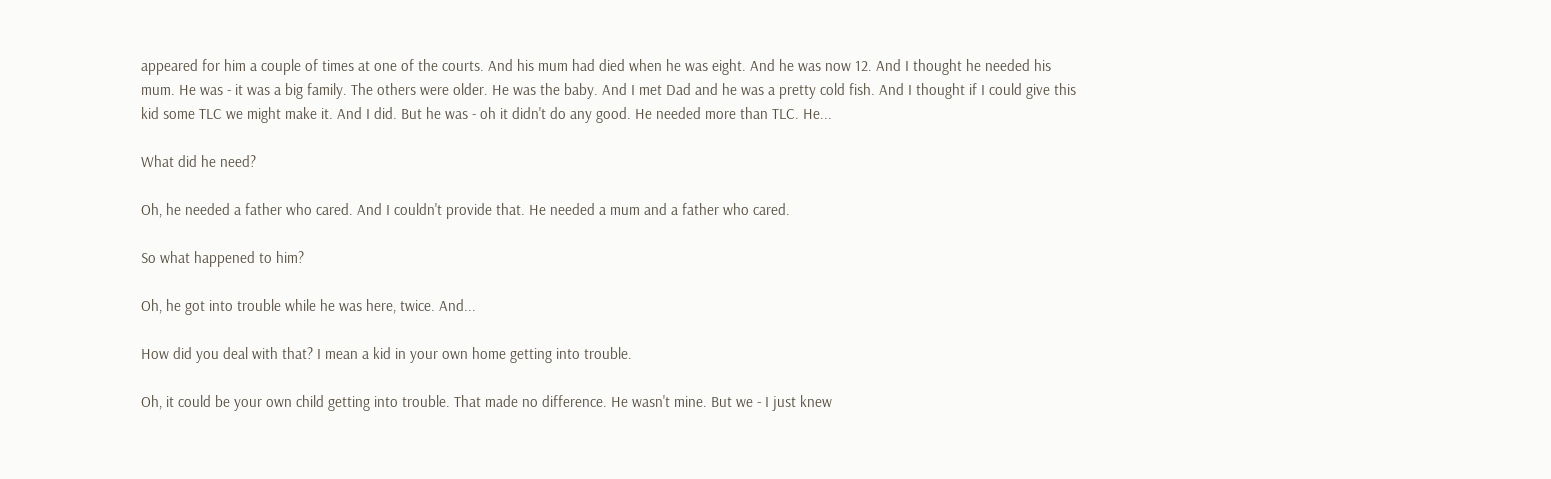appeared for him a couple of times at one of the courts. And his mum had died when he was eight. And he was now 12. And I thought he needed his mum. He was - it was a big family. The others were older. He was the baby. And I met Dad and he was a pretty cold fish. And I thought if I could give this kid some TLC we might make it. And I did. But he was - oh it didn't do any good. He needed more than TLC. He...

What did he need?

Oh, he needed a father who cared. And I couldn't provide that. He needed a mum and a father who cared.

So what happened to him?

Oh, he got into trouble while he was here, twice. And...

How did you deal with that? I mean a kid in your own home getting into trouble.

Oh, it could be your own child getting into trouble. That made no difference. He wasn't mine. But we - I just knew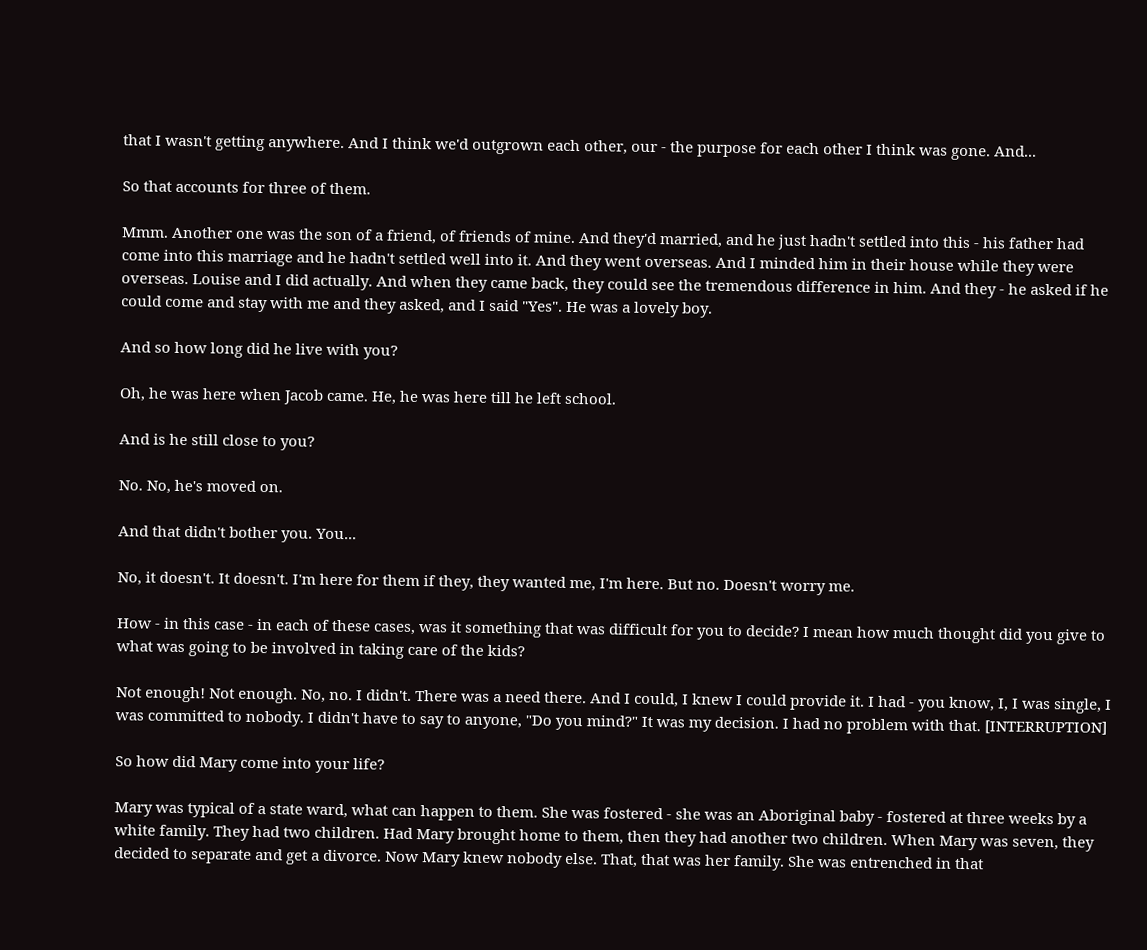that I wasn't getting anywhere. And I think we'd outgrown each other, our - the purpose for each other I think was gone. And...

So that accounts for three of them.

Mmm. Another one was the son of a friend, of friends of mine. And they'd married, and he just hadn't settled into this - his father had come into this marriage and he hadn't settled well into it. And they went overseas. And I minded him in their house while they were overseas. Louise and I did actually. And when they came back, they could see the tremendous difference in him. And they - he asked if he could come and stay with me and they asked, and I said "Yes". He was a lovely boy.

And so how long did he live with you?

Oh, he was here when Jacob came. He, he was here till he left school.

And is he still close to you?

No. No, he's moved on.

And that didn't bother you. You...

No, it doesn't. It doesn't. I'm here for them if they, they wanted me, I'm here. But no. Doesn't worry me.

How - in this case - in each of these cases, was it something that was difficult for you to decide? I mean how much thought did you give to what was going to be involved in taking care of the kids?

Not enough! Not enough. No, no. I didn't. There was a need there. And I could, I knew I could provide it. I had - you know, I, I was single, I was committed to nobody. I didn't have to say to anyone, "Do you mind?" It was my decision. I had no problem with that. [INTERRUPTION]

So how did Mary come into your life?

Mary was typical of a state ward, what can happen to them. She was fostered - she was an Aboriginal baby - fostered at three weeks by a white family. They had two children. Had Mary brought home to them, then they had another two children. When Mary was seven, they decided to separate and get a divorce. Now Mary knew nobody else. That, that was her family. She was entrenched in that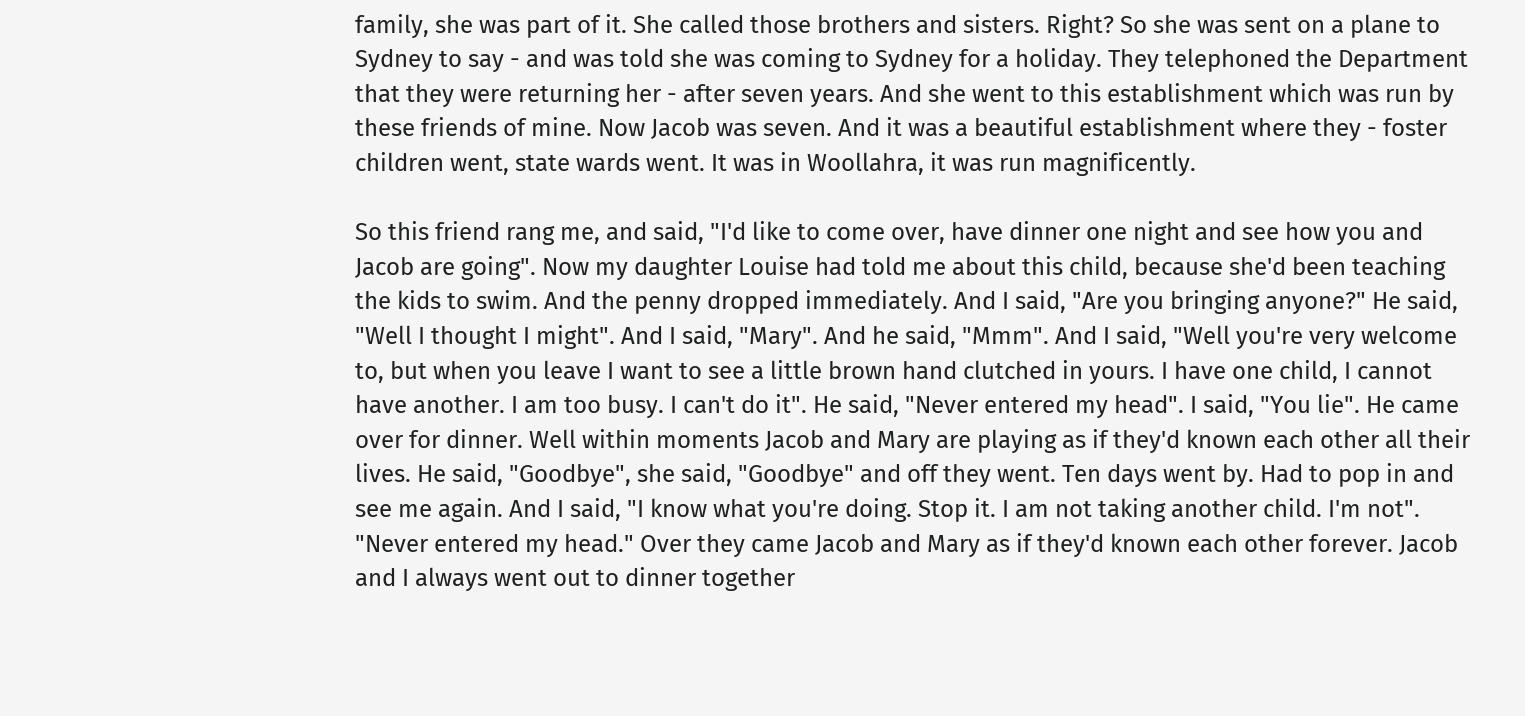family, she was part of it. She called those brothers and sisters. Right? So she was sent on a plane to Sydney to say - and was told she was coming to Sydney for a holiday. They telephoned the Department that they were returning her - after seven years. And she went to this establishment which was run by these friends of mine. Now Jacob was seven. And it was a beautiful establishment where they - foster children went, state wards went. It was in Woollahra, it was run magnificently.

So this friend rang me, and said, "I'd like to come over, have dinner one night and see how you and Jacob are going". Now my daughter Louise had told me about this child, because she'd been teaching the kids to swim. And the penny dropped immediately. And I said, "Are you bringing anyone?" He said, "Well I thought I might". And I said, "Mary". And he said, "Mmm". And I said, "Well you're very welcome to, but when you leave I want to see a little brown hand clutched in yours. I have one child, I cannot have another. I am too busy. I can't do it". He said, "Never entered my head". I said, "You lie". He came over for dinner. Well within moments Jacob and Mary are playing as if they'd known each other all their lives. He said, "Goodbye", she said, "Goodbye" and off they went. Ten days went by. Had to pop in and see me again. And I said, "I know what you're doing. Stop it. I am not taking another child. I'm not". "Never entered my head." Over they came Jacob and Mary as if they'd known each other forever. Jacob and I always went out to dinner together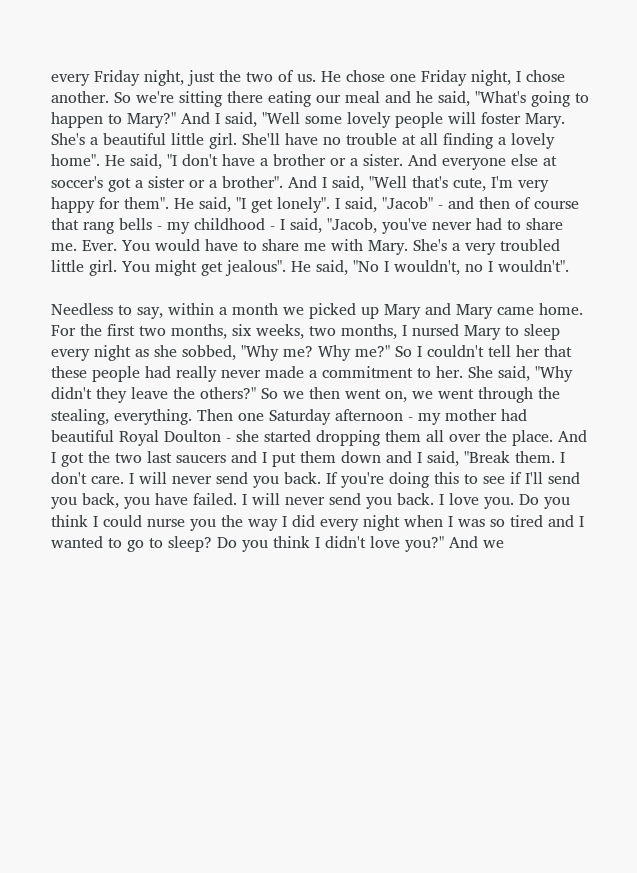every Friday night, just the two of us. He chose one Friday night, I chose another. So we're sitting there eating our meal and he said, "What's going to happen to Mary?" And I said, "Well some lovely people will foster Mary. She's a beautiful little girl. She'll have no trouble at all finding a lovely home". He said, "I don't have a brother or a sister. And everyone else at soccer's got a sister or a brother". And I said, "Well that's cute, I'm very happy for them". He said, "I get lonely". I said, "Jacob" - and then of course that rang bells - my childhood - I said, "Jacob, you've never had to share me. Ever. You would have to share me with Mary. She's a very troubled little girl. You might get jealous". He said, "No I wouldn't, no I wouldn't".

Needless to say, within a month we picked up Mary and Mary came home. For the first two months, six weeks, two months, I nursed Mary to sleep every night as she sobbed, "Why me? Why me?" So I couldn't tell her that these people had really never made a commitment to her. She said, "Why didn't they leave the others?" So we then went on, we went through the stealing, everything. Then one Saturday afternoon - my mother had beautiful Royal Doulton - she started dropping them all over the place. And I got the two last saucers and I put them down and I said, "Break them. I don't care. I will never send you back. If you're doing this to see if I'll send you back, you have failed. I will never send you back. I love you. Do you think I could nurse you the way I did every night when I was so tired and I wanted to go to sleep? Do you think I didn't love you?" And we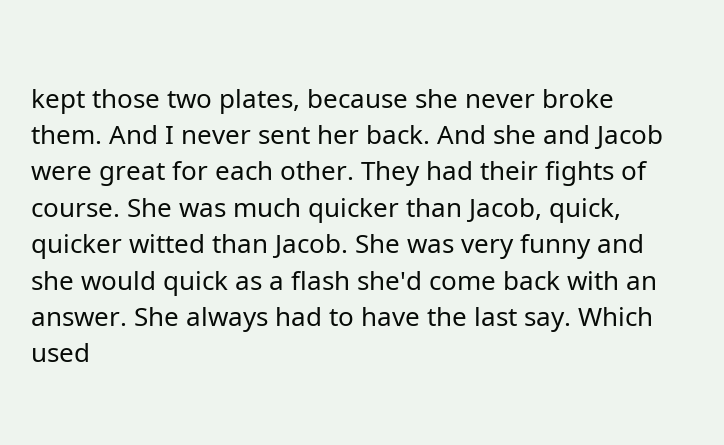kept those two plates, because she never broke them. And I never sent her back. And she and Jacob were great for each other. They had their fights of course. She was much quicker than Jacob, quick, quicker witted than Jacob. She was very funny and she would quick as a flash she'd come back with an answer. She always had to have the last say. Which used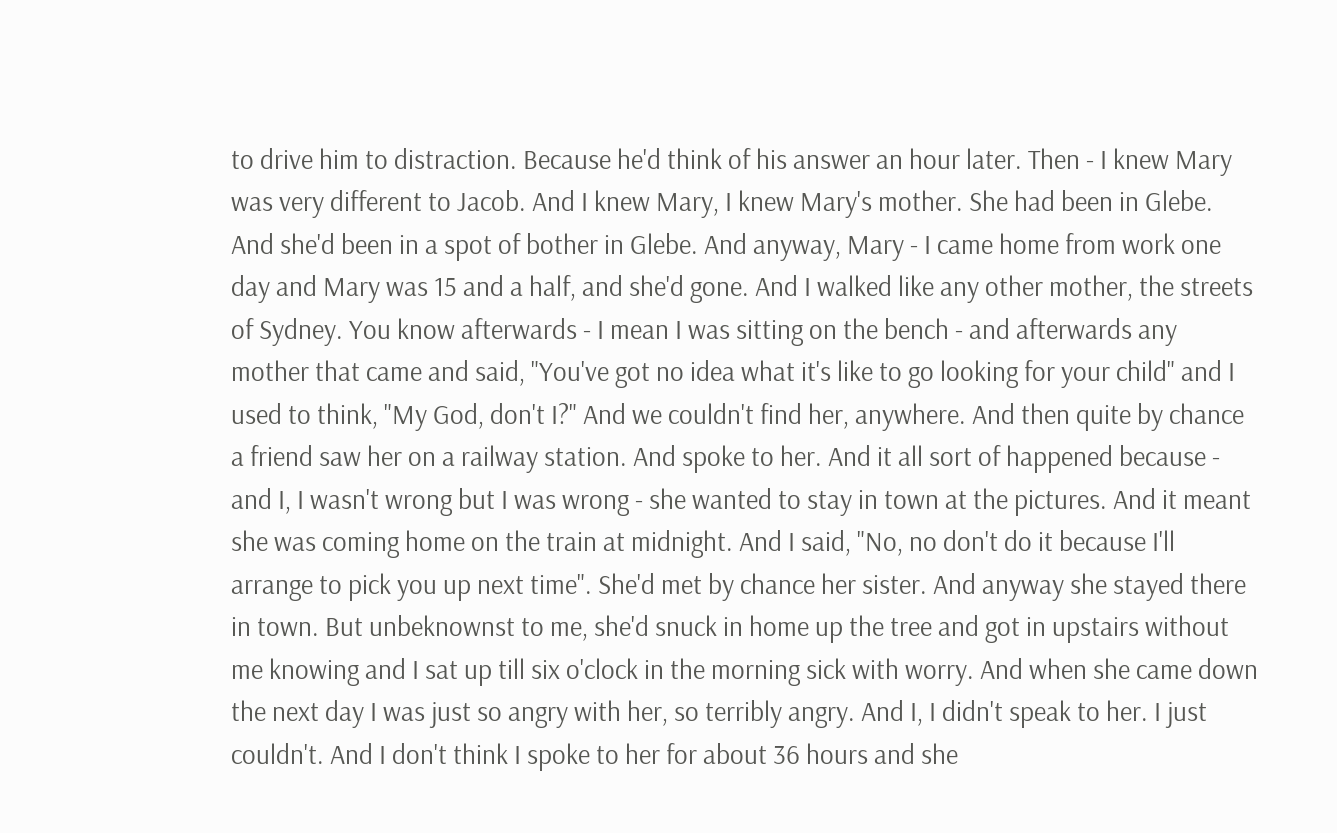to drive him to distraction. Because he'd think of his answer an hour later. Then - I knew Mary was very different to Jacob. And I knew Mary, I knew Mary's mother. She had been in Glebe. And she'd been in a spot of bother in Glebe. And anyway, Mary - I came home from work one day and Mary was 15 and a half, and she'd gone. And I walked like any other mother, the streets of Sydney. You know afterwards - I mean I was sitting on the bench - and afterwards any mother that came and said, "You've got no idea what it's like to go looking for your child" and I used to think, "My God, don't I?" And we couldn't find her, anywhere. And then quite by chance a friend saw her on a railway station. And spoke to her. And it all sort of happened because - and I, I wasn't wrong but I was wrong - she wanted to stay in town at the pictures. And it meant she was coming home on the train at midnight. And I said, "No, no don't do it because I'll arrange to pick you up next time". She'd met by chance her sister. And anyway she stayed there in town. But unbeknownst to me, she'd snuck in home up the tree and got in upstairs without me knowing and I sat up till six o'clock in the morning sick with worry. And when she came down the next day I was just so angry with her, so terribly angry. And I, I didn't speak to her. I just couldn't. And I don't think I spoke to her for about 36 hours and she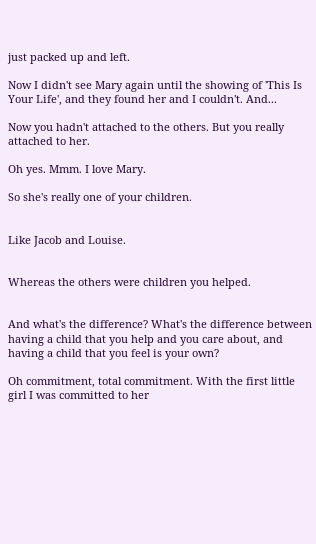just packed up and left.

Now I didn't see Mary again until the showing of 'This Is Your Life', and they found her and I couldn't. And...

Now you hadn't attached to the others. But you really attached to her.

Oh yes. Mmm. I love Mary.

So she's really one of your children.


Like Jacob and Louise.


Whereas the others were children you helped.


And what's the difference? What's the difference between having a child that you help and you care about, and having a child that you feel is your own?

Oh commitment, total commitment. With the first little girl I was committed to her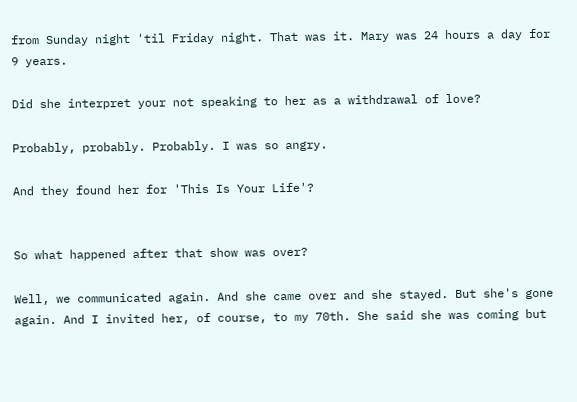from Sunday night 'til Friday night. That was it. Mary was 24 hours a day for 9 years.

Did she interpret your not speaking to her as a withdrawal of love?

Probably, probably. Probably. I was so angry.

And they found her for 'This Is Your Life'?


So what happened after that show was over?

Well, we communicated again. And she came over and she stayed. But she's gone again. And I invited her, of course, to my 70th. She said she was coming but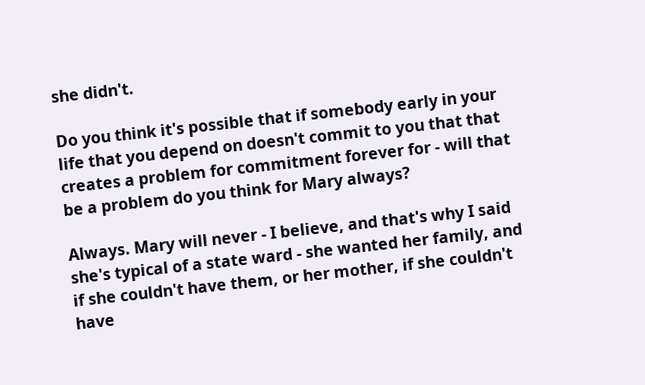she didn't.

Do you think it's possible that if somebody early in your life that you depend on doesn't commit to you that that creates a problem for commitment forever for - will that be a problem do you think for Mary always?

Always. Mary will never - I believe, and that's why I said she's typical of a state ward - she wanted her family, and if she couldn't have them, or her mother, if she couldn't have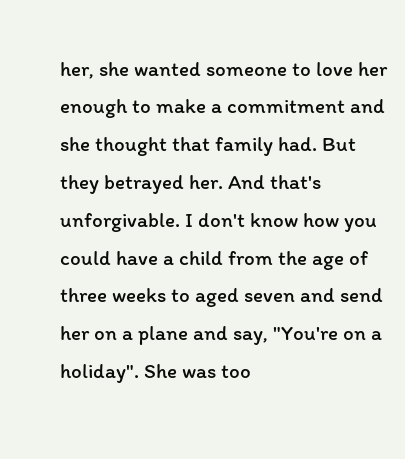her, she wanted someone to love her enough to make a commitment and she thought that family had. But they betrayed her. And that's unforgivable. I don't know how you could have a child from the age of three weeks to aged seven and send her on a plane and say, "You're on a holiday". She was too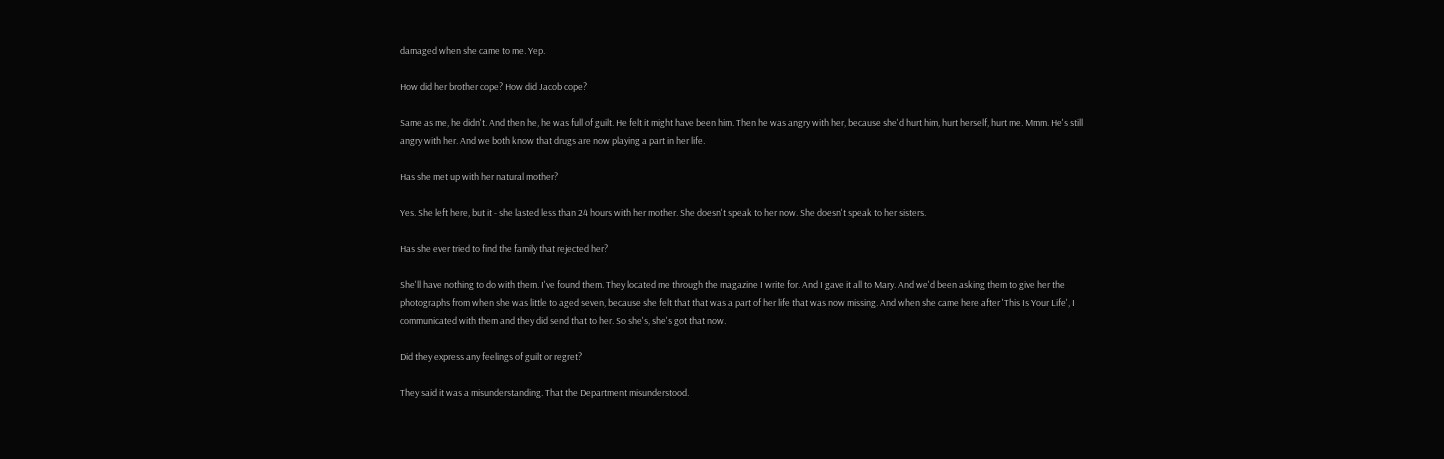damaged when she came to me. Yep.

How did her brother cope? How did Jacob cope?

Same as me, he didn't. And then he, he was full of guilt. He felt it might have been him. Then he was angry with her, because she'd hurt him, hurt herself, hurt me. Mmm. He's still angry with her. And we both know that drugs are now playing a part in her life.

Has she met up with her natural mother?

Yes. She left here, but it - she lasted less than 24 hours with her mother. She doesn't speak to her now. She doesn't speak to her sisters.

Has she ever tried to find the family that rejected her?

She'll have nothing to do with them. I've found them. They located me through the magazine I write for. And I gave it all to Mary. And we'd been asking them to give her the photographs from when she was little to aged seven, because she felt that that was a part of her life that was now missing. And when she came here after 'This Is Your Life', I communicated with them and they did send that to her. So she's, she's got that now.

Did they express any feelings of guilt or regret?

They said it was a misunderstanding. That the Department misunderstood.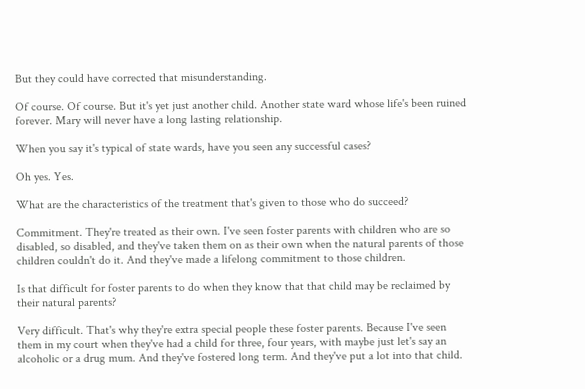But they could have corrected that misunderstanding.

Of course. Of course. But it's yet just another child. Another state ward whose life's been ruined forever. Mary will never have a long lasting relationship.

When you say it's typical of state wards, have you seen any successful cases?

Oh yes. Yes.

What are the characteristics of the treatment that's given to those who do succeed?

Commitment. They're treated as their own. I've seen foster parents with children who are so disabled, so disabled, and they've taken them on as their own when the natural parents of those children couldn't do it. And they've made a lifelong commitment to those children.

Is that difficult for foster parents to do when they know that that child may be reclaimed by their natural parents?

Very difficult. That's why they're extra special people these foster parents. Because I've seen them in my court when they've had a child for three, four years, with maybe just let's say an alcoholic or a drug mum. And they've fostered long term. And they've put a lot into that child.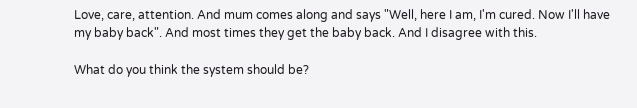Love, care, attention. And mum comes along and says "Well, here I am, I'm cured. Now I'll have my baby back". And most times they get the baby back. And I disagree with this.

What do you think the system should be?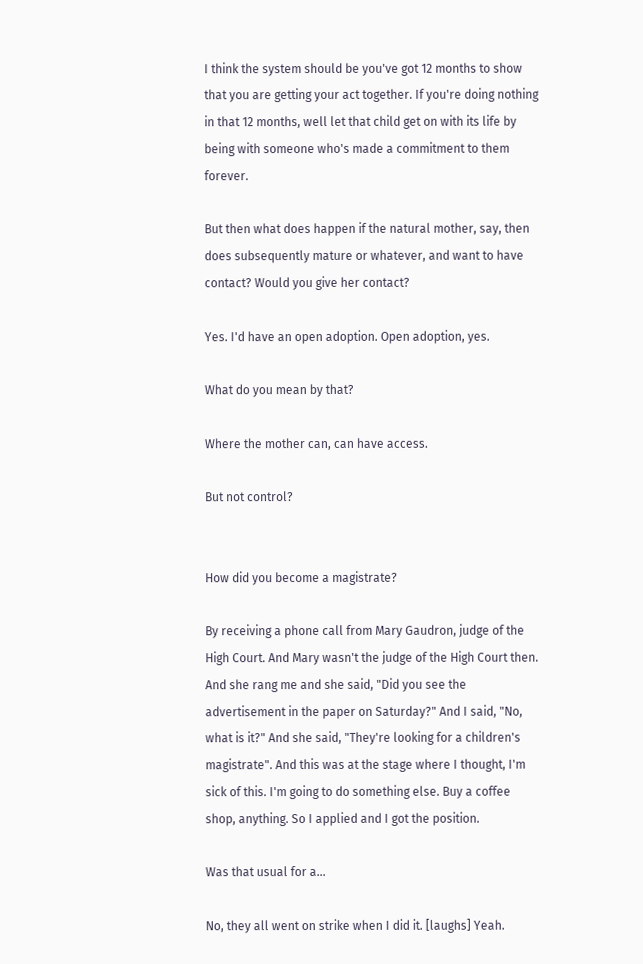I think the system should be you've got 12 months to show that you are getting your act together. If you're doing nothing in that 12 months, well let that child get on with its life by being with someone who's made a commitment to them forever.

But then what does happen if the natural mother, say, then does subsequently mature or whatever, and want to have contact? Would you give her contact?

Yes. I'd have an open adoption. Open adoption, yes.

What do you mean by that?

Where the mother can, can have access.

But not control?


How did you become a magistrate?

By receiving a phone call from Mary Gaudron, judge of the High Court. And Mary wasn't the judge of the High Court then. And she rang me and she said, "Did you see the advertisement in the paper on Saturday?" And I said, "No, what is it?" And she said, "They're looking for a children's magistrate". And this was at the stage where I thought, I'm sick of this. I'm going to do something else. Buy a coffee shop, anything. So I applied and I got the position.

Was that usual for a...

No, they all went on strike when I did it. [laughs] Yeah.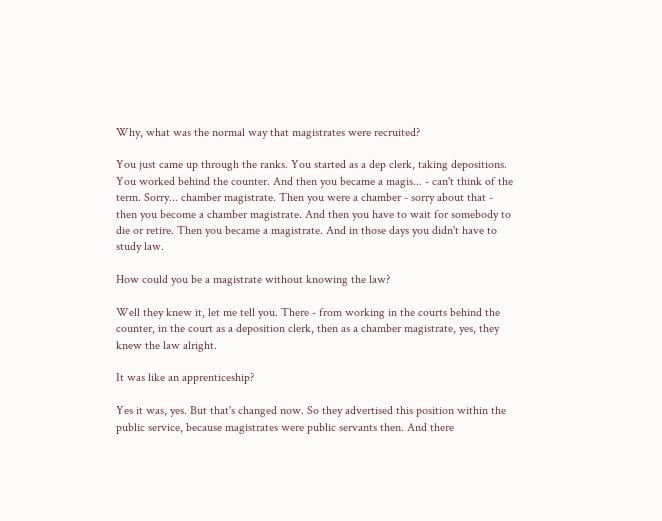Why, what was the normal way that magistrates were recruited?

You just came up through the ranks. You started as a dep clerk, taking depositions. You worked behind the counter. And then you became a magis... - can't think of the term. Sorry... chamber magistrate. Then you were a chamber - sorry about that - then you become a chamber magistrate. And then you have to wait for somebody to die or retire. Then you became a magistrate. And in those days you didn't have to study law.

How could you be a magistrate without knowing the law?

Well they knew it, let me tell you. There - from working in the courts behind the counter, in the court as a deposition clerk, then as a chamber magistrate, yes, they knew the law alright.

It was like an apprenticeship?

Yes it was, yes. But that's changed now. So they advertised this position within the public service, because magistrates were public servants then. And there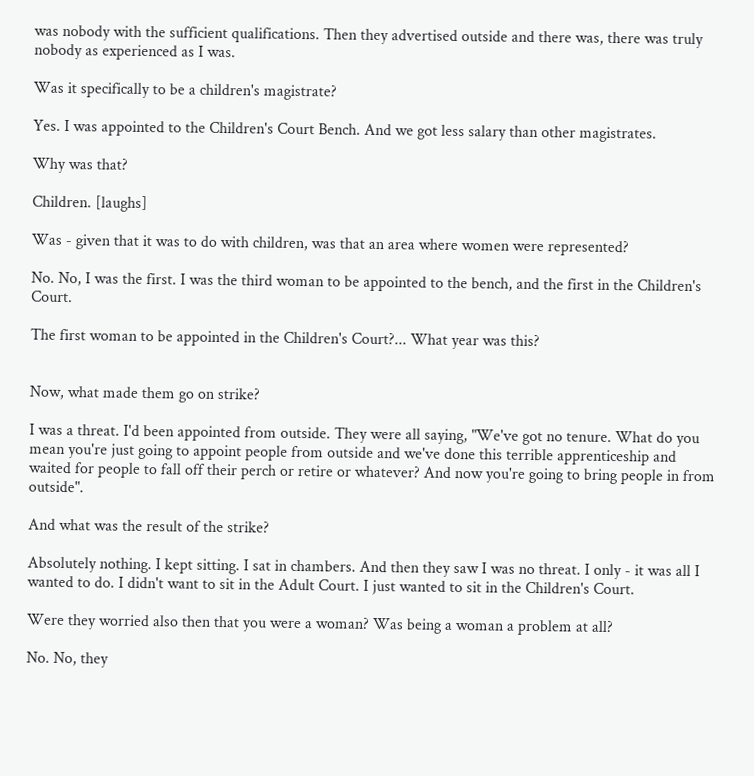was nobody with the sufficient qualifications. Then they advertised outside and there was, there was truly nobody as experienced as I was.

Was it specifically to be a children's magistrate?

Yes. I was appointed to the Children's Court Bench. And we got less salary than other magistrates.

Why was that?

Children. [laughs]

Was - given that it was to do with children, was that an area where women were represented?

No. No, I was the first. I was the third woman to be appointed to the bench, and the first in the Children's Court.

The first woman to be appointed in the Children's Court?... What year was this?


Now, what made them go on strike?

I was a threat. I'd been appointed from outside. They were all saying, "We've got no tenure. What do you mean you're just going to appoint people from outside and we've done this terrible apprenticeship and waited for people to fall off their perch or retire or whatever? And now you're going to bring people in from outside".

And what was the result of the strike?

Absolutely nothing. I kept sitting. I sat in chambers. And then they saw I was no threat. I only - it was all I wanted to do. I didn't want to sit in the Adult Court. I just wanted to sit in the Children's Court.

Were they worried also then that you were a woman? Was being a woman a problem at all?

No. No, they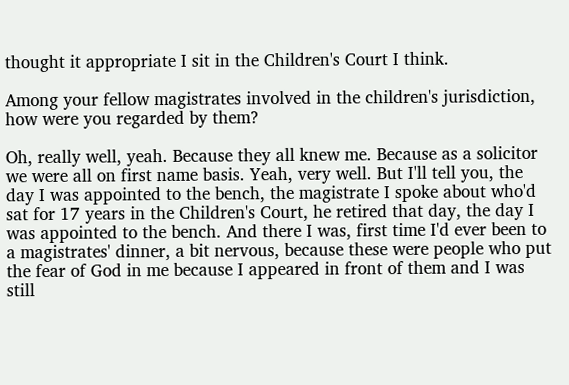thought it appropriate I sit in the Children's Court I think.

Among your fellow magistrates involved in the children's jurisdiction, how were you regarded by them?

Oh, really well, yeah. Because they all knew me. Because as a solicitor we were all on first name basis. Yeah, very well. But I'll tell you, the day I was appointed to the bench, the magistrate I spoke about who'd sat for 17 years in the Children's Court, he retired that day, the day I was appointed to the bench. And there I was, first time I'd ever been to a magistrates' dinner, a bit nervous, because these were people who put the fear of God in me because I appeared in front of them and I was still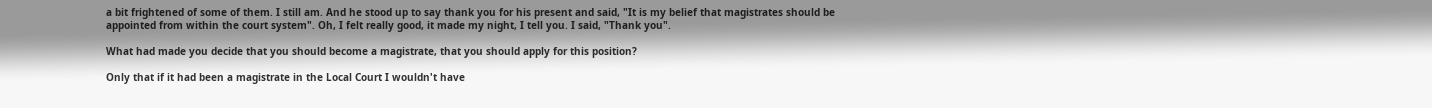a bit frightened of some of them. I still am. And he stood up to say thank you for his present and said, "It is my belief that magistrates should be appointed from within the court system". Oh, I felt really good, it made my night, I tell you. I said, "Thank you".

What had made you decide that you should become a magistrate, that you should apply for this position?

Only that if it had been a magistrate in the Local Court I wouldn't have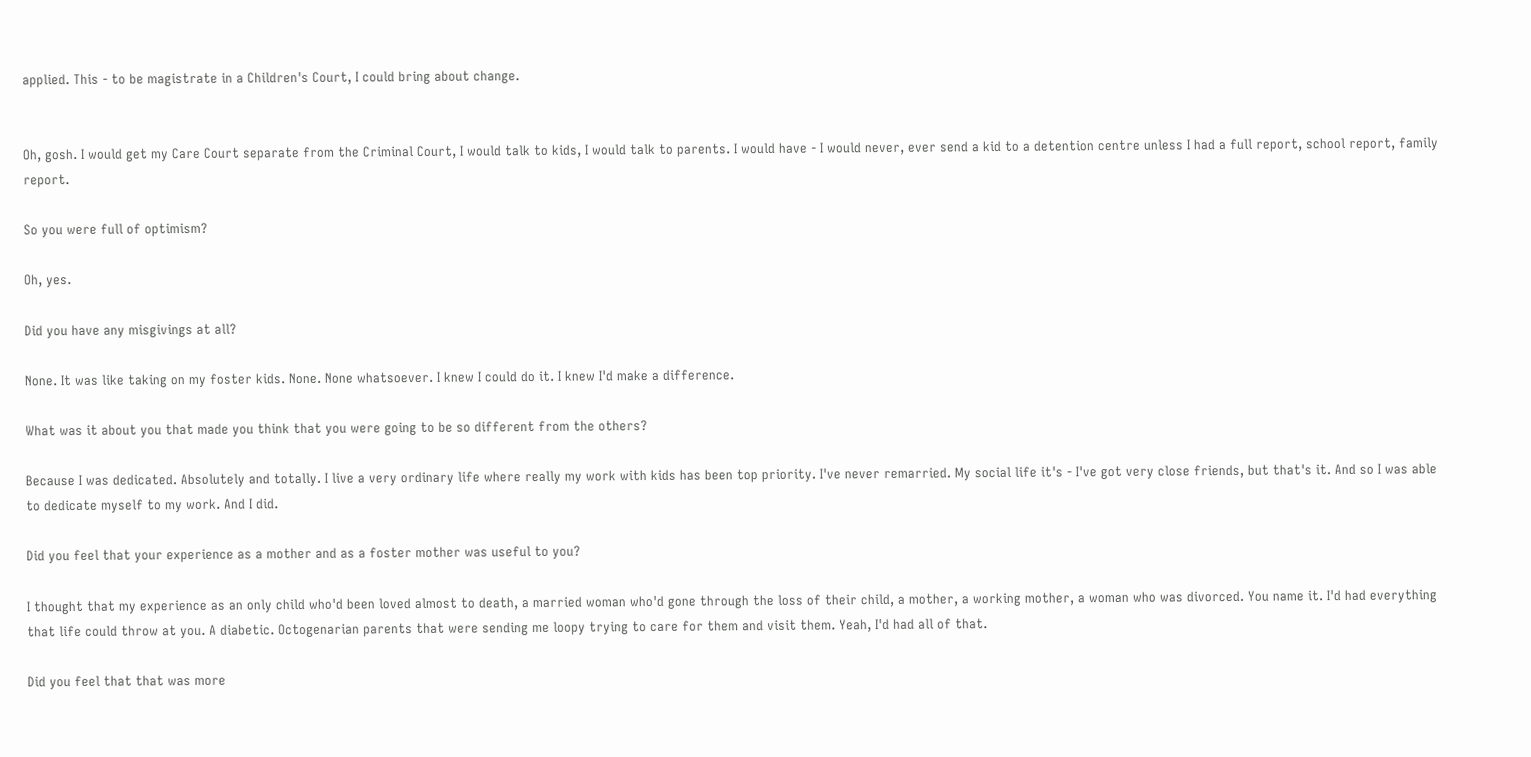applied. This - to be magistrate in a Children's Court, I could bring about change.


Oh, gosh. I would get my Care Court separate from the Criminal Court, I would talk to kids, I would talk to parents. I would have - I would never, ever send a kid to a detention centre unless I had a full report, school report, family report.

So you were full of optimism?

Oh, yes.

Did you have any misgivings at all?

None. It was like taking on my foster kids. None. None whatsoever. I knew I could do it. I knew I'd make a difference.

What was it about you that made you think that you were going to be so different from the others?

Because I was dedicated. Absolutely and totally. I live a very ordinary life where really my work with kids has been top priority. I've never remarried. My social life it's - I've got very close friends, but that's it. And so I was able to dedicate myself to my work. And I did.

Did you feel that your experience as a mother and as a foster mother was useful to you?

I thought that my experience as an only child who'd been loved almost to death, a married woman who'd gone through the loss of their child, a mother, a working mother, a woman who was divorced. You name it. I'd had everything that life could throw at you. A diabetic. Octogenarian parents that were sending me loopy trying to care for them and visit them. Yeah, I'd had all of that.

Did you feel that that was more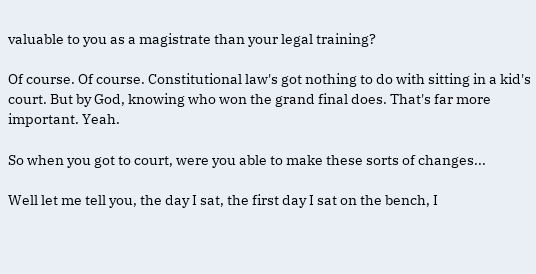valuable to you as a magistrate than your legal training?

Of course. Of course. Constitutional law's got nothing to do with sitting in a kid's court. But by God, knowing who won the grand final does. That's far more important. Yeah.

So when you got to court, were you able to make these sorts of changes...

Well let me tell you, the day I sat, the first day I sat on the bench, I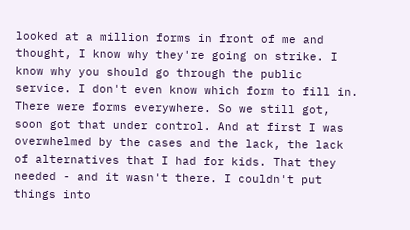looked at a million forms in front of me and thought, I know why they're going on strike. I know why you should go through the public service. I don't even know which form to fill in. There were forms everywhere. So we still got, soon got that under control. And at first I was overwhelmed by the cases and the lack, the lack of alternatives that I had for kids. That they needed - and it wasn't there. I couldn't put things into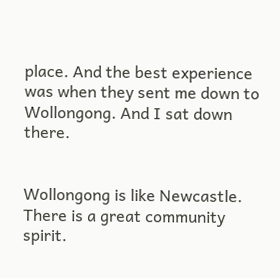place. And the best experience was when they sent me down to Wollongong. And I sat down there.


Wollongong is like Newcastle. There is a great community spirit.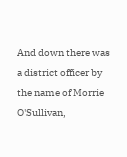And down there was a district officer by the name of Morrie O'Sullivan,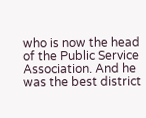who is now the head of the Public Service Association. And he was the best district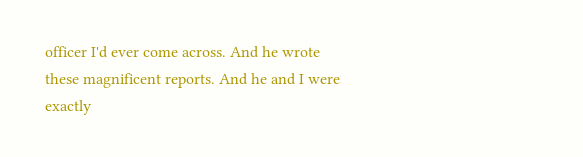officer I'd ever come across. And he wrote these magnificent reports. And he and I were exactly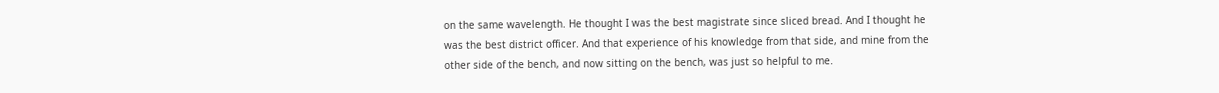on the same wavelength. He thought I was the best magistrate since sliced bread. And I thought he was the best district officer. And that experience of his knowledge from that side, and mine from the other side of the bench, and now sitting on the bench, was just so helpful to me.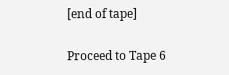[end of tape]

Proceed to Tape 6